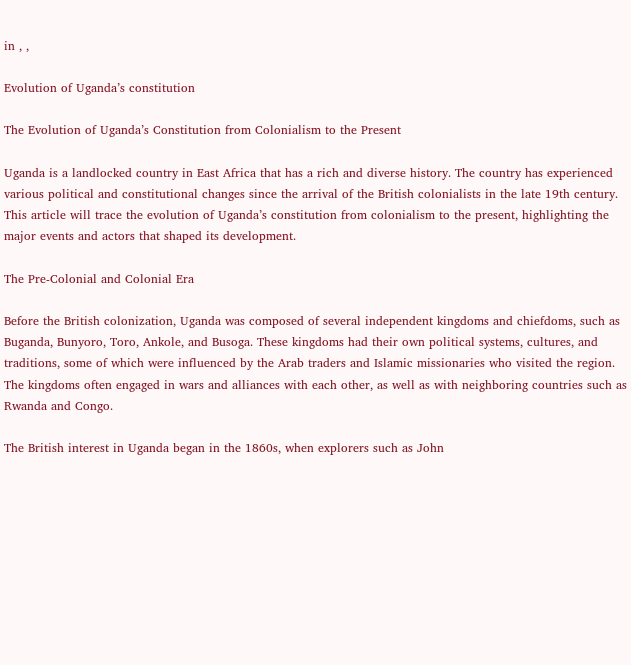in , ,

Evolution of Uganda’s constitution

The Evolution of Uganda’s Constitution from Colonialism to the Present

Uganda is a landlocked country in East Africa that has a rich and diverse history. The country has experienced various political and constitutional changes since the arrival of the British colonialists in the late 19th century. This article will trace the evolution of Uganda’s constitution from colonialism to the present, highlighting the major events and actors that shaped its development.

The Pre-Colonial and Colonial Era

Before the British colonization, Uganda was composed of several independent kingdoms and chiefdoms, such as Buganda, Bunyoro, Toro, Ankole, and Busoga. These kingdoms had their own political systems, cultures, and traditions, some of which were influenced by the Arab traders and Islamic missionaries who visited the region. The kingdoms often engaged in wars and alliances with each other, as well as with neighboring countries such as Rwanda and Congo.

The British interest in Uganda began in the 1860s, when explorers such as John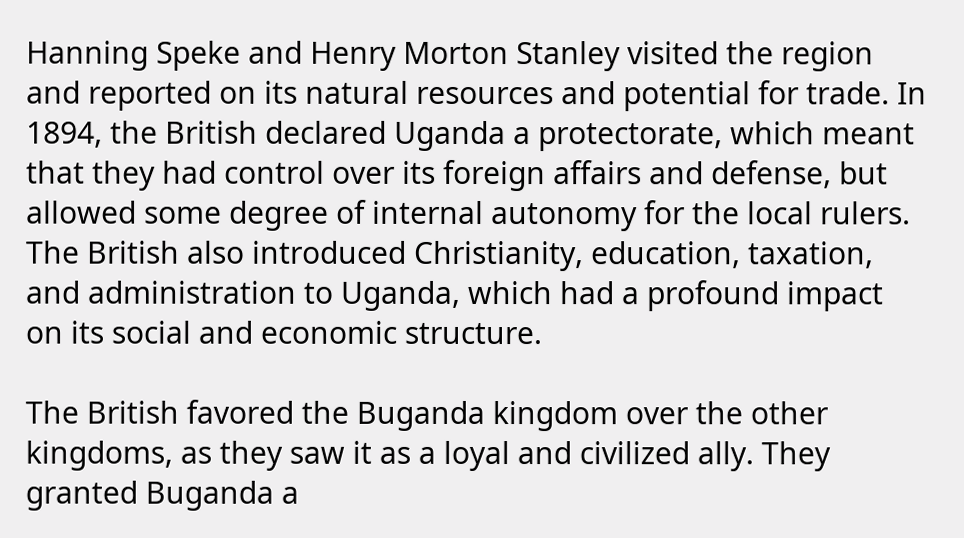Hanning Speke and Henry Morton Stanley visited the region and reported on its natural resources and potential for trade. In 1894, the British declared Uganda a protectorate, which meant that they had control over its foreign affairs and defense, but allowed some degree of internal autonomy for the local rulers. The British also introduced Christianity, education, taxation, and administration to Uganda, which had a profound impact on its social and economic structure.

The British favored the Buganda kingdom over the other kingdoms, as they saw it as a loyal and civilized ally. They granted Buganda a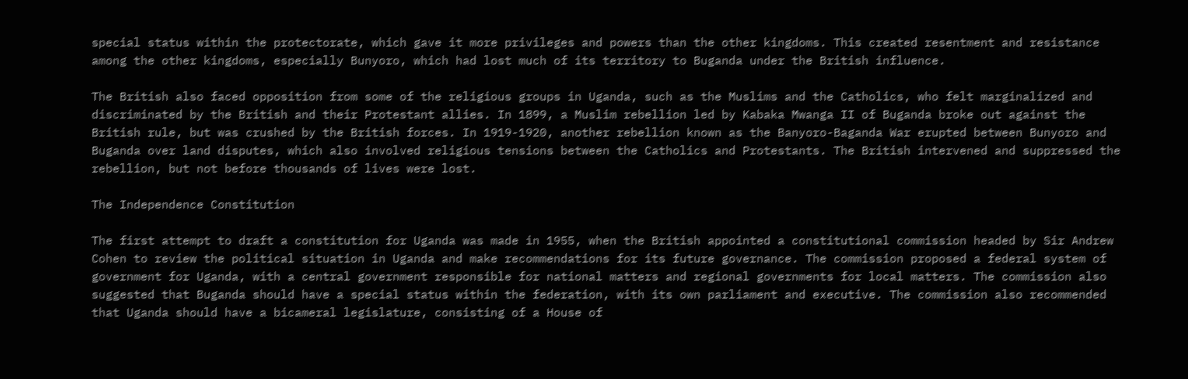special status within the protectorate, which gave it more privileges and powers than the other kingdoms. This created resentment and resistance among the other kingdoms, especially Bunyoro, which had lost much of its territory to Buganda under the British influence.

The British also faced opposition from some of the religious groups in Uganda, such as the Muslims and the Catholics, who felt marginalized and discriminated by the British and their Protestant allies. In 1899, a Muslim rebellion led by Kabaka Mwanga II of Buganda broke out against the British rule, but was crushed by the British forces. In 1919-1920, another rebellion known as the Banyoro-Baganda War erupted between Bunyoro and Buganda over land disputes, which also involved religious tensions between the Catholics and Protestants. The British intervened and suppressed the rebellion, but not before thousands of lives were lost.

The Independence Constitution

The first attempt to draft a constitution for Uganda was made in 1955, when the British appointed a constitutional commission headed by Sir Andrew Cohen to review the political situation in Uganda and make recommendations for its future governance. The commission proposed a federal system of government for Uganda, with a central government responsible for national matters and regional governments for local matters. The commission also suggested that Buganda should have a special status within the federation, with its own parliament and executive. The commission also recommended that Uganda should have a bicameral legislature, consisting of a House of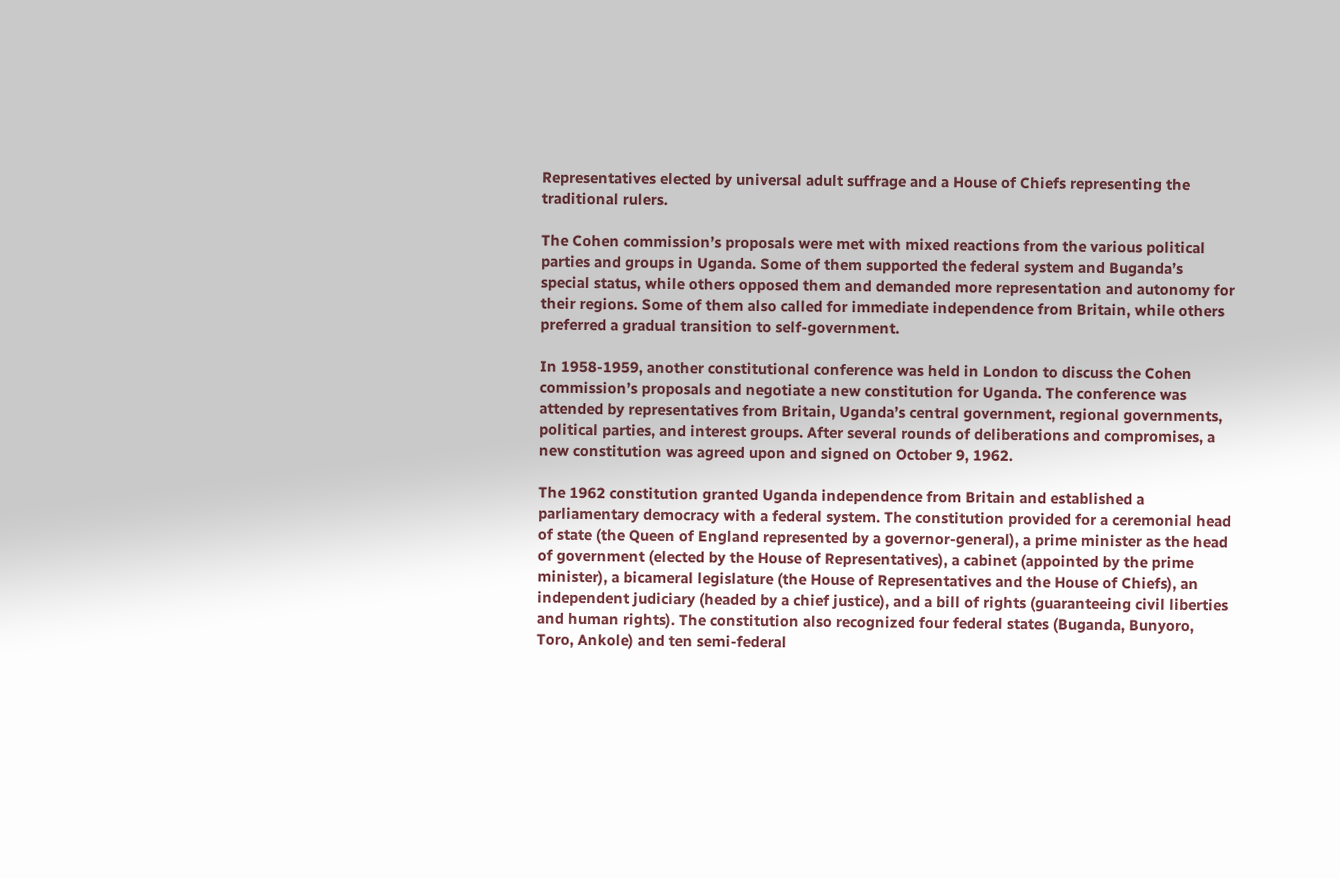Representatives elected by universal adult suffrage and a House of Chiefs representing the traditional rulers.

The Cohen commission’s proposals were met with mixed reactions from the various political parties and groups in Uganda. Some of them supported the federal system and Buganda’s special status, while others opposed them and demanded more representation and autonomy for their regions. Some of them also called for immediate independence from Britain, while others preferred a gradual transition to self-government.

In 1958-1959, another constitutional conference was held in London to discuss the Cohen commission’s proposals and negotiate a new constitution for Uganda. The conference was attended by representatives from Britain, Uganda’s central government, regional governments, political parties, and interest groups. After several rounds of deliberations and compromises, a new constitution was agreed upon and signed on October 9, 1962.

The 1962 constitution granted Uganda independence from Britain and established a parliamentary democracy with a federal system. The constitution provided for a ceremonial head of state (the Queen of England represented by a governor-general), a prime minister as the head of government (elected by the House of Representatives), a cabinet (appointed by the prime minister), a bicameral legislature (the House of Representatives and the House of Chiefs), an independent judiciary (headed by a chief justice), and a bill of rights (guaranteeing civil liberties and human rights). The constitution also recognized four federal states (Buganda, Bunyoro, Toro, Ankole) and ten semi-federal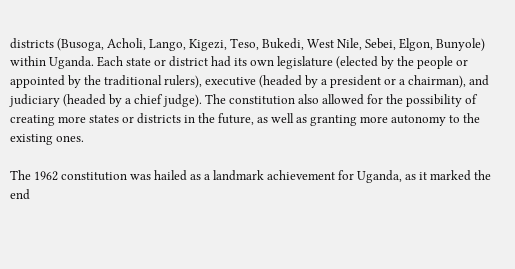districts (Busoga, Acholi, Lango, Kigezi, Teso, Bukedi, West Nile, Sebei, Elgon, Bunyole) within Uganda. Each state or district had its own legislature (elected by the people or appointed by the traditional rulers), executive (headed by a president or a chairman), and judiciary (headed by a chief judge). The constitution also allowed for the possibility of creating more states or districts in the future, as well as granting more autonomy to the existing ones.

The 1962 constitution was hailed as a landmark achievement for Uganda, as it marked the end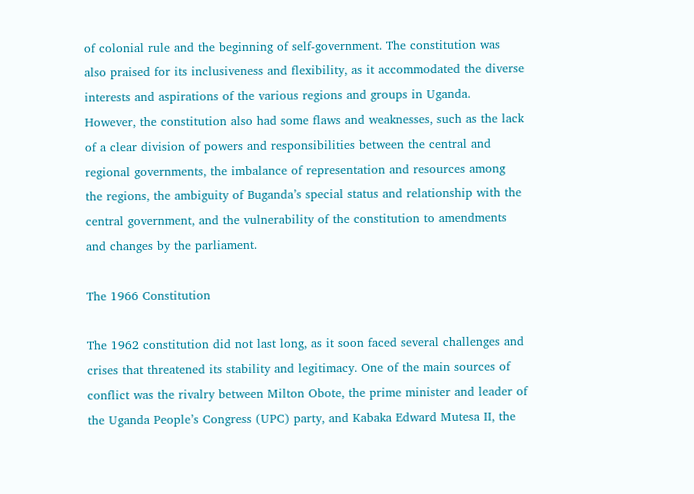of colonial rule and the beginning of self-government. The constitution was also praised for its inclusiveness and flexibility, as it accommodated the diverse interests and aspirations of the various regions and groups in Uganda. However, the constitution also had some flaws and weaknesses, such as the lack of a clear division of powers and responsibilities between the central and regional governments, the imbalance of representation and resources among the regions, the ambiguity of Buganda’s special status and relationship with the central government, and the vulnerability of the constitution to amendments and changes by the parliament.

The 1966 Constitution

The 1962 constitution did not last long, as it soon faced several challenges and crises that threatened its stability and legitimacy. One of the main sources of conflict was the rivalry between Milton Obote, the prime minister and leader of the Uganda People’s Congress (UPC) party, and Kabaka Edward Mutesa II, the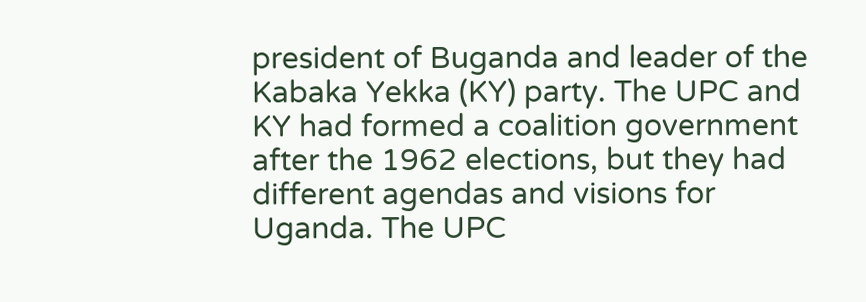president of Buganda and leader of the Kabaka Yekka (KY) party. The UPC and KY had formed a coalition government after the 1962 elections, but they had different agendas and visions for Uganda. The UPC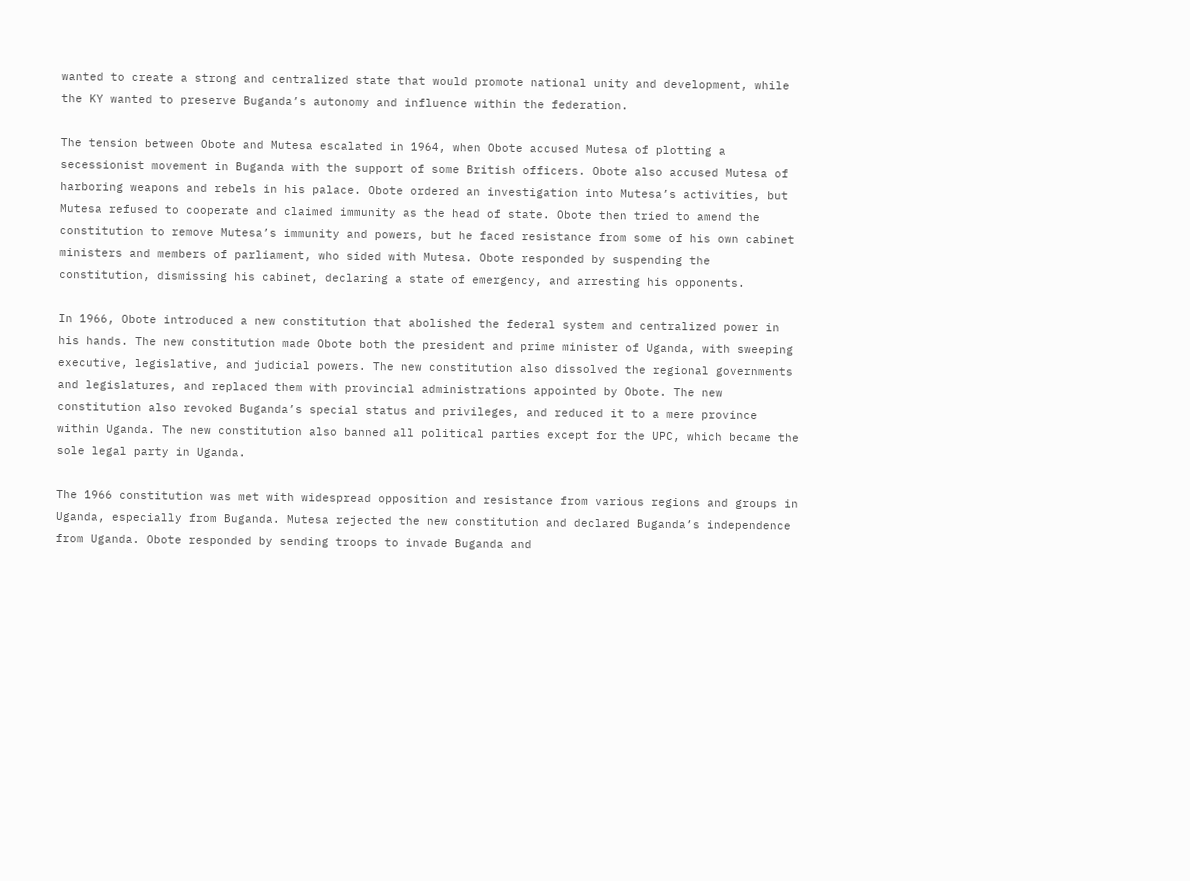wanted to create a strong and centralized state that would promote national unity and development, while the KY wanted to preserve Buganda’s autonomy and influence within the federation.

The tension between Obote and Mutesa escalated in 1964, when Obote accused Mutesa of plotting a secessionist movement in Buganda with the support of some British officers. Obote also accused Mutesa of harboring weapons and rebels in his palace. Obote ordered an investigation into Mutesa’s activities, but Mutesa refused to cooperate and claimed immunity as the head of state. Obote then tried to amend the constitution to remove Mutesa’s immunity and powers, but he faced resistance from some of his own cabinet ministers and members of parliament, who sided with Mutesa. Obote responded by suspending the constitution, dismissing his cabinet, declaring a state of emergency, and arresting his opponents.

In 1966, Obote introduced a new constitution that abolished the federal system and centralized power in his hands. The new constitution made Obote both the president and prime minister of Uganda, with sweeping executive, legislative, and judicial powers. The new constitution also dissolved the regional governments and legislatures, and replaced them with provincial administrations appointed by Obote. The new constitution also revoked Buganda’s special status and privileges, and reduced it to a mere province within Uganda. The new constitution also banned all political parties except for the UPC, which became the sole legal party in Uganda.

The 1966 constitution was met with widespread opposition and resistance from various regions and groups in Uganda, especially from Buganda. Mutesa rejected the new constitution and declared Buganda’s independence from Uganda. Obote responded by sending troops to invade Buganda and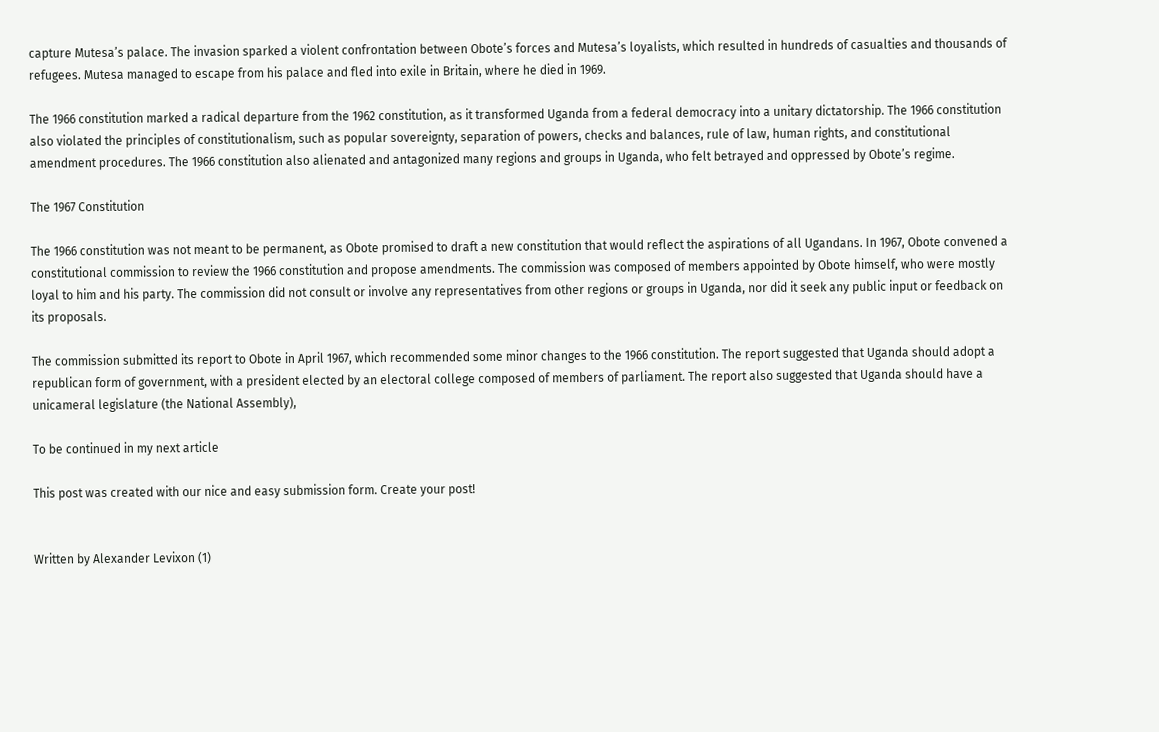capture Mutesa’s palace. The invasion sparked a violent confrontation between Obote’s forces and Mutesa’s loyalists, which resulted in hundreds of casualties and thousands of refugees. Mutesa managed to escape from his palace and fled into exile in Britain, where he died in 1969.

The 1966 constitution marked a radical departure from the 1962 constitution, as it transformed Uganda from a federal democracy into a unitary dictatorship. The 1966 constitution also violated the principles of constitutionalism, such as popular sovereignty, separation of powers, checks and balances, rule of law, human rights, and constitutional amendment procedures. The 1966 constitution also alienated and antagonized many regions and groups in Uganda, who felt betrayed and oppressed by Obote’s regime.

The 1967 Constitution

The 1966 constitution was not meant to be permanent, as Obote promised to draft a new constitution that would reflect the aspirations of all Ugandans. In 1967, Obote convened a constitutional commission to review the 1966 constitution and propose amendments. The commission was composed of members appointed by Obote himself, who were mostly loyal to him and his party. The commission did not consult or involve any representatives from other regions or groups in Uganda, nor did it seek any public input or feedback on its proposals.

The commission submitted its report to Obote in April 1967, which recommended some minor changes to the 1966 constitution. The report suggested that Uganda should adopt a republican form of government, with a president elected by an electoral college composed of members of parliament. The report also suggested that Uganda should have a unicameral legislature (the National Assembly),

To be continued in my next article

This post was created with our nice and easy submission form. Create your post!


Written by Alexander Levixon (1)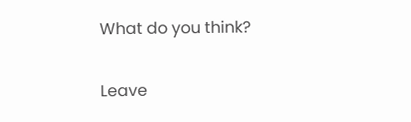What do you think?

Leave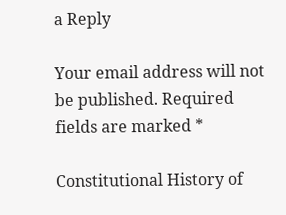a Reply

Your email address will not be published. Required fields are marked *

Constitutional History of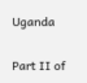Uganda

Part II of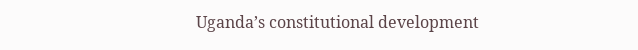Uganda’s constitutional development